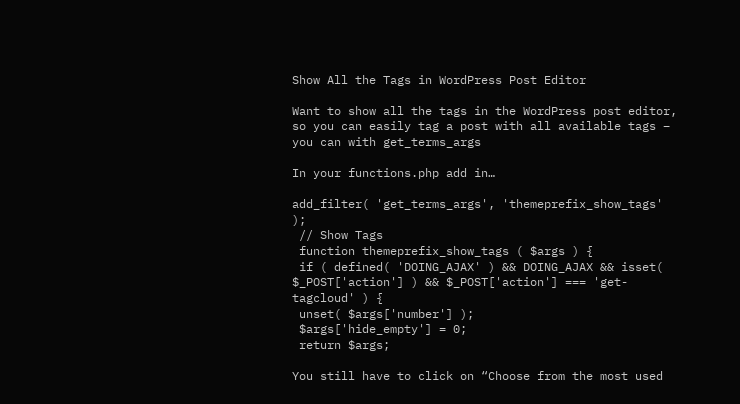Show All the Tags in WordPress Post Editor

Want to show all the tags in the WordPress post editor, so you can easily tag a post with all available tags – you can with get_terms_args

In your functions.php add in…

add_filter( 'get_terms_args', 'themeprefix_show_tags' );
 // Show Tags
 function themeprefix_show_tags ( $args ) {
 if ( defined( 'DOING_AJAX' ) && DOING_AJAX && isset( $_POST['action'] ) && $_POST['action'] === 'get-tagcloud' ) {
 unset( $args['number'] );
 $args['hide_empty'] = 0;
 return $args;

You still have to click on “Choose from the most used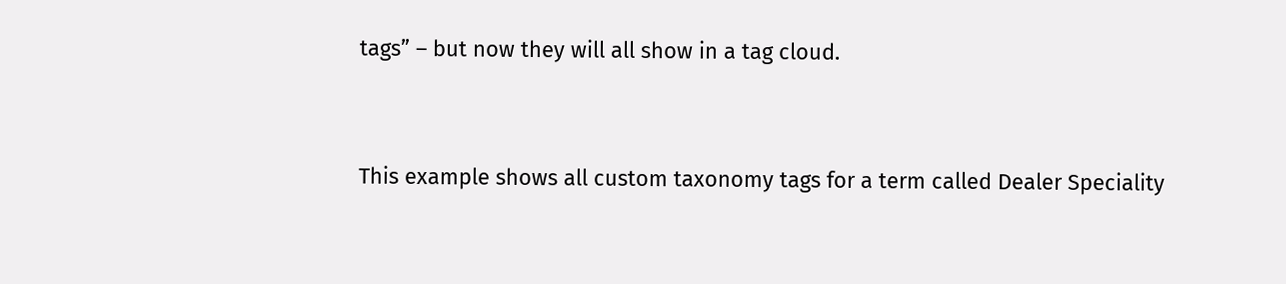tags” – but now they will all show in a tag cloud.


This example shows all custom taxonomy tags for a term called Dealer Speciality